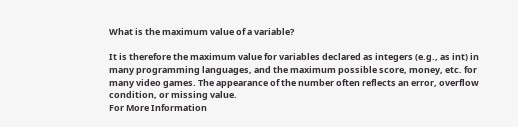What is the maximum value of a variable?

It is therefore the maximum value for variables declared as integers (e.g., as int) in many programming languages, and the maximum possible score, money, etc. for many video games. The appearance of the number often reflects an error, overflow condition, or missing value.
For More Information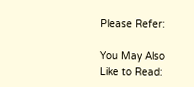Please Refer:

You May Also Like to Read: